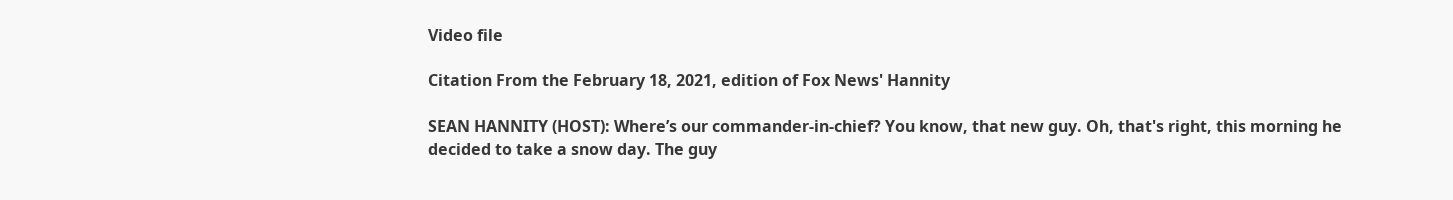Video file

Citation From the February 18, 2021, edition of Fox News' Hannity

SEAN HANNITY (HOST): Where’s our commander-in-chief? You know, that new guy. Oh, that's right, this morning he decided to take a snow day. The guy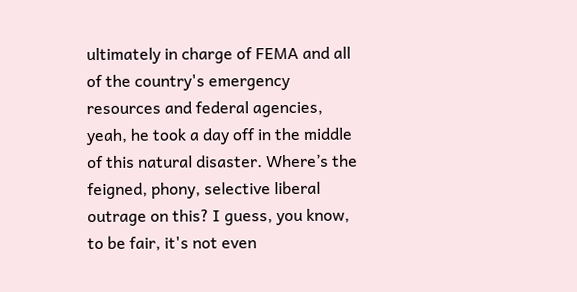ultimately in charge of FEMA and all of the country's emergency resources and federal agencies, yeah, he took a day off in the middle of this natural disaster. Where’s the feigned, phony, selective liberal outrage on this? I guess, you know, to be fair, it's not even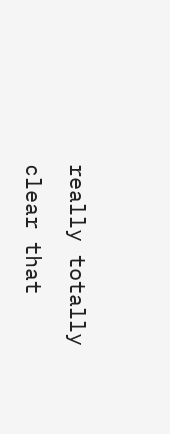really totally clear that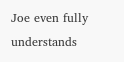Joe even fully understands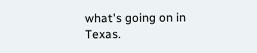what's going on in Texas.